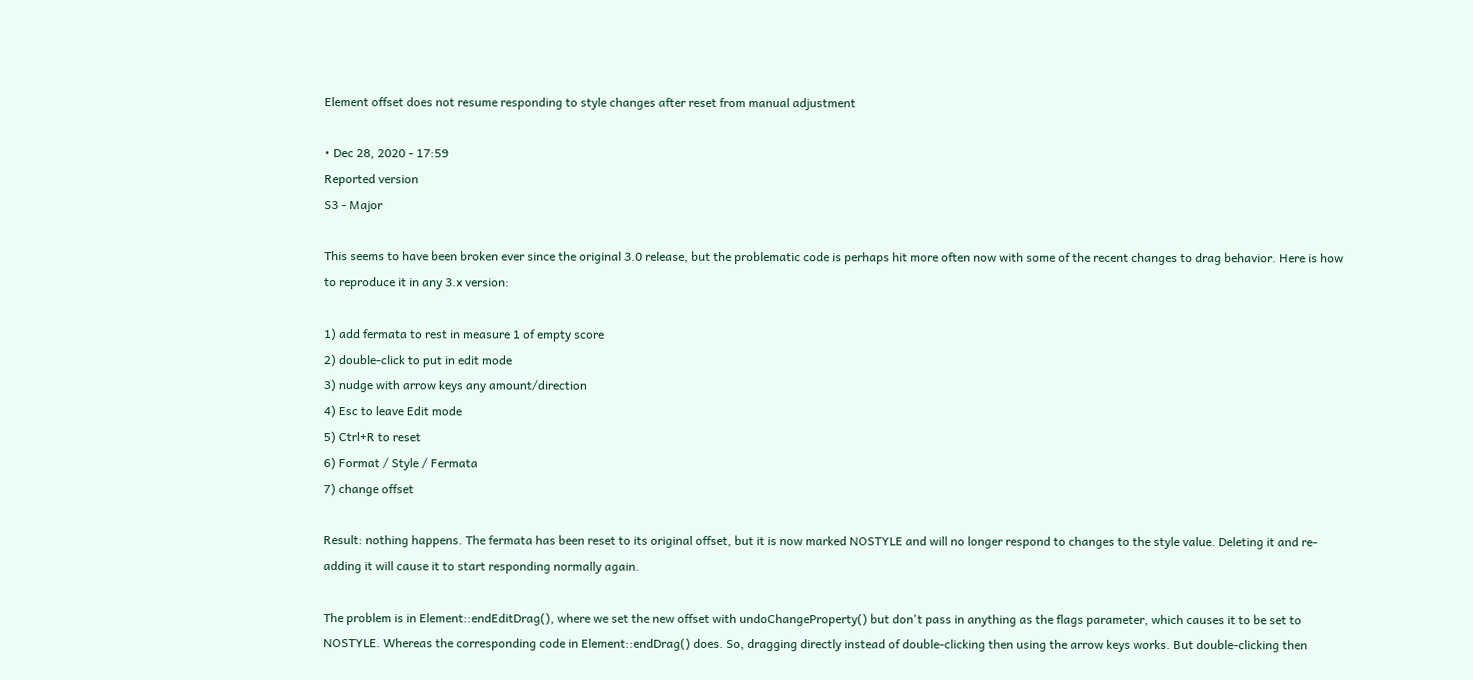Element offset does not resume responding to style changes after reset from manual adjustment

• Dec 28, 2020 - 17:59
Reported version
S3 - Major

This seems to have been broken ever since the original 3.0 release, but the problematic code is perhaps hit more often now with some of the recent changes to drag behavior. Here is how to reproduce it in any 3.x version:

1) add fermata to rest in measure 1 of empty score
2) double-click to put in edit mode
3) nudge with arrow keys any amount/direction
4) Esc to leave Edit mode
5) Ctrl+R to reset
6) Format / Style / Fermata
7) change offset

Result: nothing happens. The fermata has been reset to its original offset, but it is now marked NOSTYLE and will no longer respond to changes to the style value. Deleting it and re-adding it will cause it to start responding normally again.

The problem is in Element::endEditDrag(), where we set the new offset with undoChangeProperty() but don't pass in anything as the flags parameter, which causes it to be set to NOSTYLE. Whereas the corresponding code in Element::endDrag() does. So, dragging directly instead of double-clicking then using the arrow keys works. But double-clicking then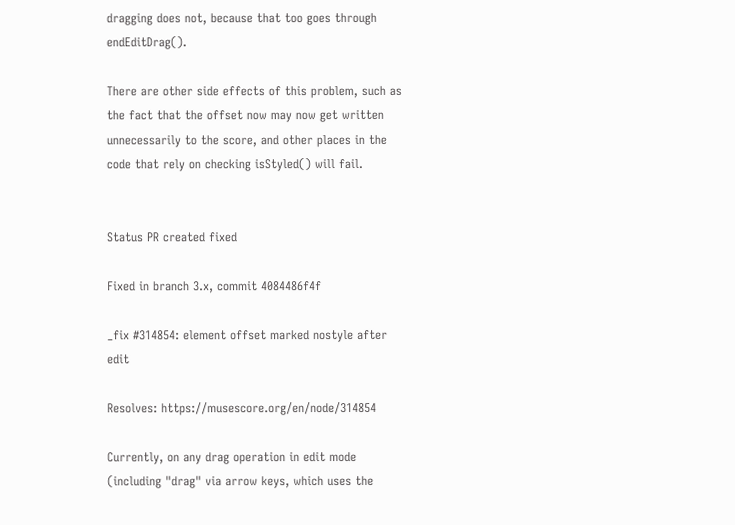dragging does not, because that too goes through endEditDrag().

There are other side effects of this problem, such as the fact that the offset now may now get written unnecessarily to the score, and other places in the code that rely on checking isStyled() will fail.


Status PR created fixed

Fixed in branch 3.x, commit 4084486f4f

_fix #314854: element offset marked nostyle after edit

Resolves: https://musescore.org/en/node/314854

Currently, on any drag operation in edit mode
(including "drag" via arrow keys, which uses the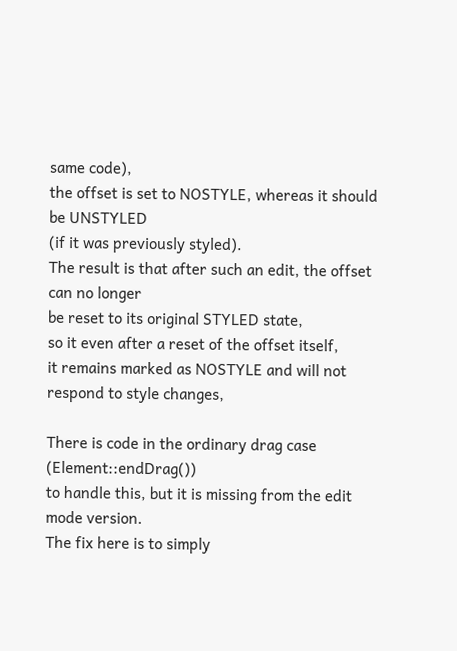same code),
the offset is set to NOSTYLE, whereas it should be UNSTYLED
(if it was previously styled).
The result is that after such an edit, the offset can no longer
be reset to its original STYLED state,
so it even after a reset of the offset itself,
it remains marked as NOSTYLE and will not respond to style changes,

There is code in the ordinary drag case (Element::endDrag())
to handle this, but it is missing from the edit mode version.
The fix here is to simply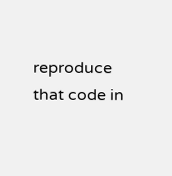reproduce that code in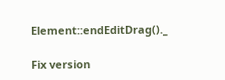Element::endEditDrag()._

Fix version